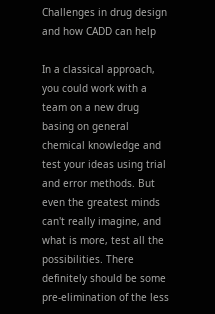Challenges in drug design and how CADD can help

In a classical approach, you could work with a team on a new drug basing on general chemical knowledge and test your ideas using trial and error methods. But even the greatest minds can't really imagine, and what is more, test all the possibilities. There definitely should be some pre-elimination of the less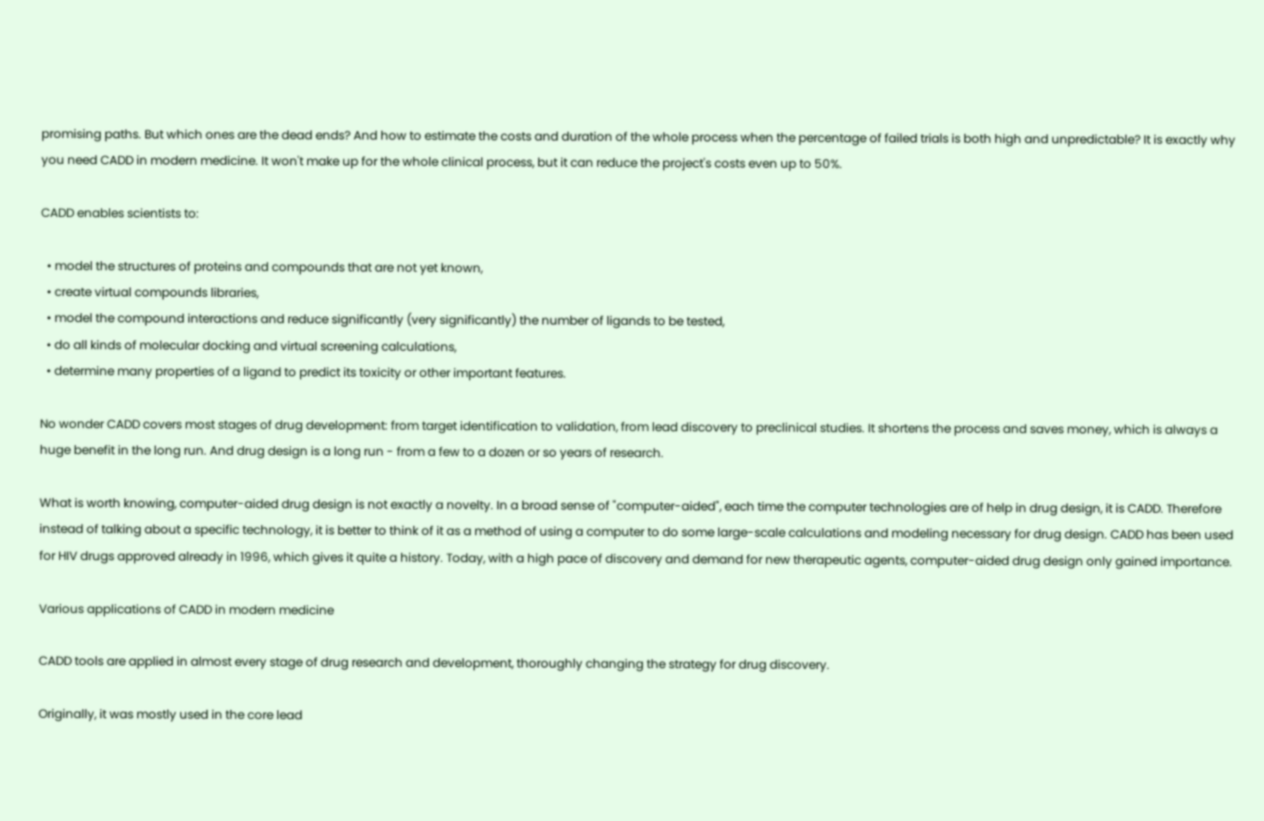promising paths. But which ones are the dead ends? And how to estimate the costs and duration of the whole process when the percentage of failed trials is both high and unpredictable? It is exactly why you need CADD in modern medicine. It won't make up for the whole clinical process, but it can reduce the project's costs even up to 50%.

CADD enables scientists to:

  • model the structures of proteins and compounds that are not yet known,
  • create virtual compounds libraries,
  • model the compound interactions and reduce significantly (very significantly) the number of ligands to be tested,
  • do all kinds of molecular docking and virtual screening calculations,
  • determine many properties of a ligand to predict its toxicity or other important features.

No wonder CADD covers most stages of drug development: from target identification to validation, from lead discovery to preclinical studies. It shortens the process and saves money, which is always a huge benefit in the long run. And drug design is a long run - from a few to a dozen or so years of research.

What is worth knowing, computer-aided drug design is not exactly a novelty. In a broad sense of "computer-aided", each time the computer technologies are of help in drug design, it is CADD. Therefore instead of talking about a specific technology, it is better to think of it as a method of using a computer to do some large-scale calculations and modeling necessary for drug design. CADD has been used for HIV drugs approved already in 1996, which gives it quite a history. Today, with a high pace of discovery and demand for new therapeutic agents, computer-aided drug design only gained importance.

Various applications of CADD in modern medicine

CADD tools are applied in almost every stage of drug research and development, thoroughly changing the strategy for drug discovery.

Originally, it was mostly used in the core lead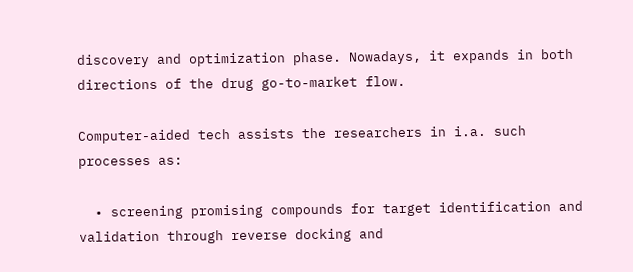discovery and optimization phase. Nowadays, it expands in both directions of the drug go-to-market flow.

Computer-aided tech assists the researchers in i.a. such processes as:

  • screening promising compounds for target identification and validation through reverse docking and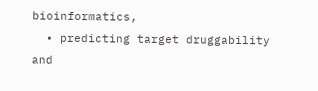bioinformatics,
  • predicting target druggability and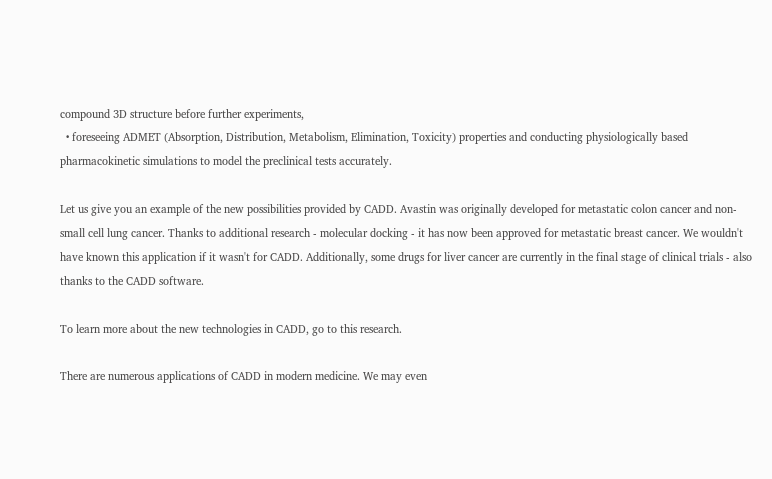compound 3D structure before further experiments,
  • foreseeing ADMET (Absorption, Distribution, Metabolism, Elimination, Toxicity) properties and conducting physiologically based pharmacokinetic simulations to model the preclinical tests accurately.

Let us give you an example of the new possibilities provided by CADD. Avastin was originally developed for metastatic colon cancer and non-small cell lung cancer. Thanks to additional research - molecular docking - it has now been approved for metastatic breast cancer. We wouldn't have known this application if it wasn't for CADD. Additionally, some drugs for liver cancer are currently in the final stage of clinical trials - also thanks to the CADD software.

To learn more about the new technologies in CADD, go to this research.

There are numerous applications of CADD in modern medicine. We may even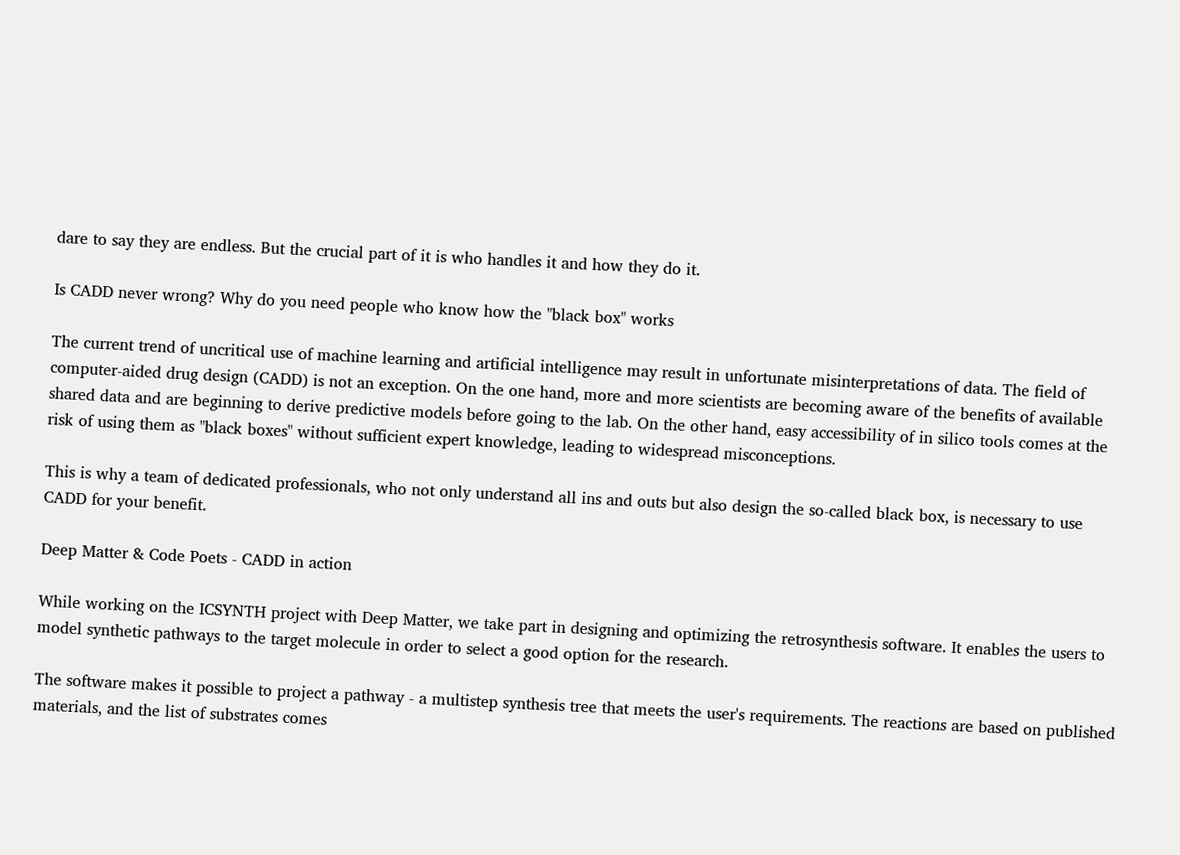dare to say they are endless. But the crucial part of it is who handles it and how they do it.

Is CADD never wrong? Why do you need people who know how the "black box" works

The current trend of uncritical use of machine learning and artificial intelligence may result in unfortunate misinterpretations of data. The field of computer-aided drug design (CADD) is not an exception. On the one hand, more and more scientists are becoming aware of the benefits of available shared data and are beginning to derive predictive models before going to the lab. On the other hand, easy accessibility of in silico tools comes at the risk of using them as "black boxes" without sufficient expert knowledge, leading to widespread misconceptions.

This is why a team of dedicated professionals, who not only understand all ins and outs but also design the so-called black box, is necessary to use CADD for your benefit.

Deep Matter & Code Poets - CADD in action

While working on the ICSYNTH project with Deep Matter, we take part in designing and optimizing the retrosynthesis software. It enables the users to model synthetic pathways to the target molecule in order to select a good option for the research.

The software makes it possible to project a pathway - a multistep synthesis tree that meets the user's requirements. The reactions are based on published materials, and the list of substrates comes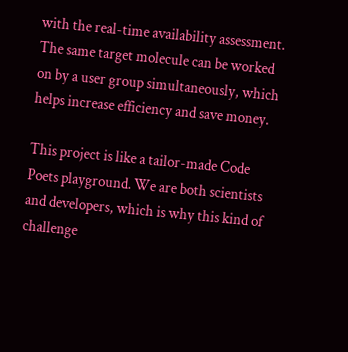with the real-time availability assessment. The same target molecule can be worked on by a user group simultaneously, which helps increase efficiency and save money.

This project is like a tailor-made Code Poets playground. We are both scientists and developers, which is why this kind of challenge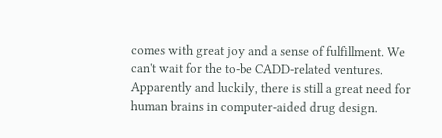comes with great joy and a sense of fulfillment. We can't wait for the to-be CADD-related ventures. Apparently and luckily, there is still a great need for human brains in computer-aided drug design.